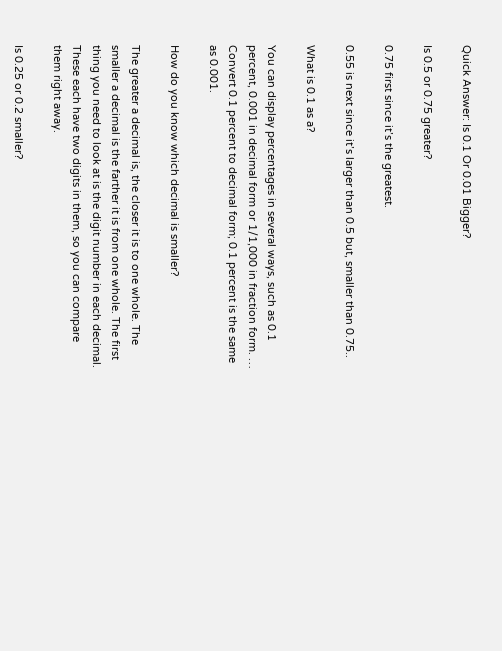Quick Answer: Is 0.1 Or 0.01 Bigger?

Is 0.5 or 0.75 greater?

0.75 first since it’s the greatest.

0.55 is next since it’s larger than 0.5 but, smaller than 0.75..

What is 0.1 as a?

You can display percentages in several ways, such as 0.1 percent, 0.001 in decimal form or 1/1,000 in fraction form. … Convert 0.1 percent to decimal form; 0.1 percent is the same as 0.001.

How do you know which decimal is smaller?

The greater a decimal is, the closer it is to one whole. The smaller a decimal is the farther it is from one whole. The first thing you need to look at is the digit number in each decimal. These each have two digits in them, so you can compare them right away.

Is 0.25 or 0.2 smaller?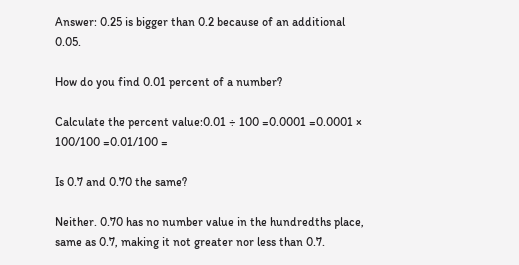Answer: 0.25 is bigger than 0.2 because of an additional 0.05.

How do you find 0.01 percent of a number?

Calculate the percent value:0.01 ÷ 100 =0.0001 =0.0001 × 100/100 =0.01/100 =

Is 0.7 and 0.70 the same?

Neither. 0.70 has no number value in the hundredths place, same as 0.7, making it not greater nor less than 0.7.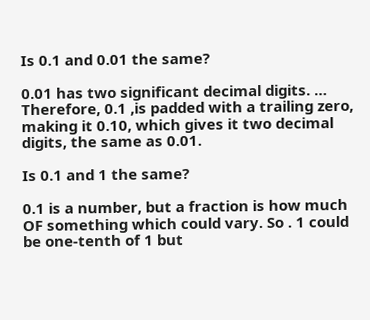Is 0.1 and 0.01 the same?

0.01 has two significant decimal digits. … Therefore, 0.1 ,is padded with a trailing zero, making it 0.10, which gives it two decimal digits, the same as 0.01.

Is 0.1 and 1 the same?

0.1 is a number, but a fraction is how much OF something which could vary. So . 1 could be one-tenth of 1 but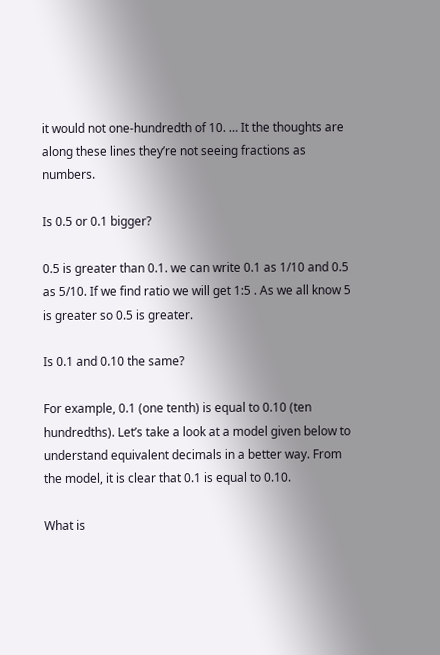it would not one-hundredth of 10. … It the thoughts are along these lines they’re not seeing fractions as numbers.

Is 0.5 or 0.1 bigger?

0.5 is greater than 0.1. we can write 0.1 as 1/10 and 0.5 as 5/10. If we find ratio we will get 1:5 . As we all know 5 is greater so 0.5 is greater.

Is 0.1 and 0.10 the same?

For example, 0.1 (one tenth) is equal to 0.10 (ten hundredths). Let’s take a look at a model given below to understand equivalent decimals in a better way. From the model, it is clear that 0.1 is equal to 0.10.

What is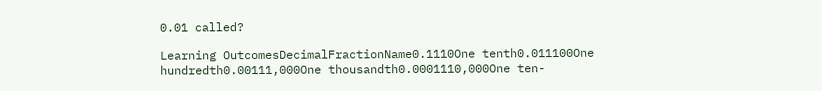0.01 called?

Learning OutcomesDecimalFractionName0.1110One tenth0.011100One hundredth0.00111,000One thousandth0.0001110,000One ten-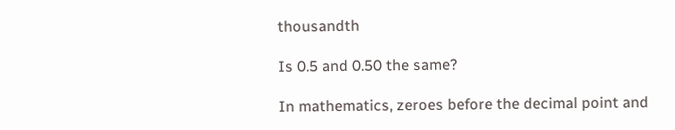thousandth

Is 0.5 and 0.50 the same?

In mathematics, zeroes before the decimal point and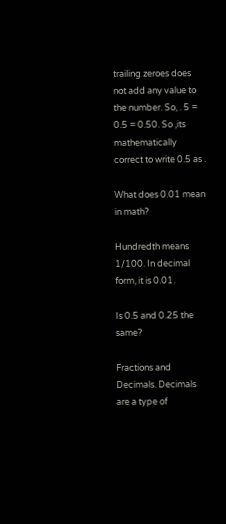trailing zeroes does not add any value to the number. So, . 5 = 0.5 = 0.50. So ,its mathematically correct to write 0.5 as .

What does 0.01 mean in math?

Hundredth means 1/100. In decimal form, it is 0.01.

Is 0.5 and 0.25 the same?

Fractions and Decimals. Decimals are a type of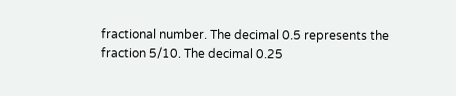fractional number. The decimal 0.5 represents the fraction 5/10. The decimal 0.25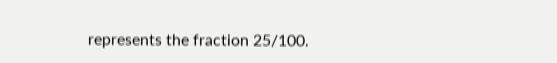represents the fraction 25/100.